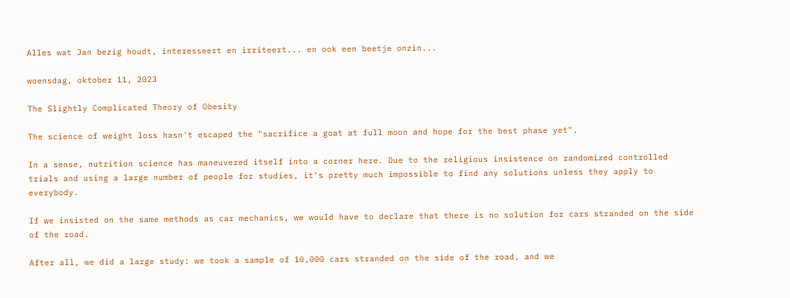Alles wat Jan bezig houdt, interesseert en irriteert... en ook een beetje onzin...

woensdag, oktober 11, 2023

The Slightly Complicated Theory of Obesity

The science of weight loss hasn't escaped the "sacrifice a goat at full moon and hope for the best phase yet".

In a sense, nutrition science has maneuvered itself into a corner here. Due to the religious insistence on randomized controlled trials and using a large number of people for studies, it's pretty much impossible to find any solutions unless they apply to everybody.

If we insisted on the same methods as car mechanics, we would have to declare that there is no solution for cars stranded on the side of the road.

After all, we did a large study: we took a sample of 10,000 cars stranded on the side of the road, and we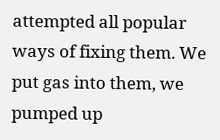attempted all popular ways of fixing them. We put gas into them, we pumped up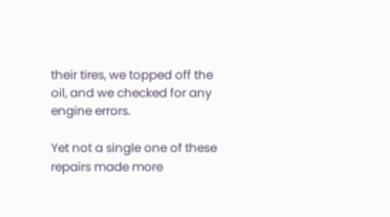their tires, we topped off the oil, and we checked for any engine errors.

Yet not a single one of these repairs made more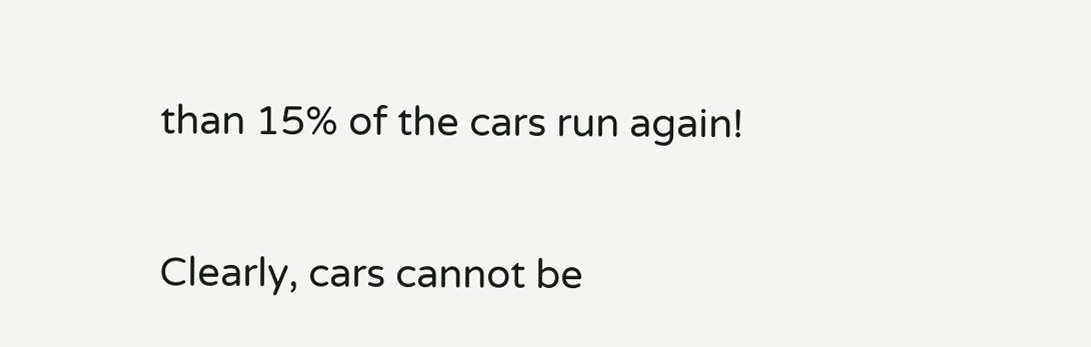than 15% of the cars run again!

Clearly, cars cannot be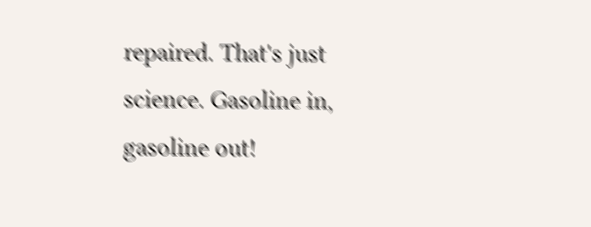repaired. That's just science. Gasoline in, gasoline out!